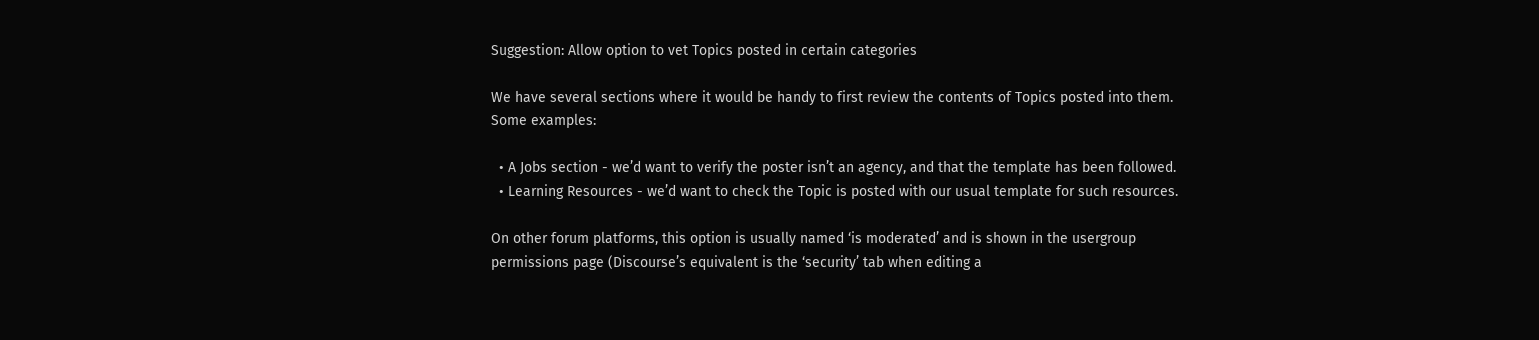Suggestion: Allow option to vet Topics posted in certain categories

We have several sections where it would be handy to first review the contents of Topics posted into them. Some examples:

  • A Jobs section - we’d want to verify the poster isn’t an agency, and that the template has been followed.
  • Learning Resources - we’d want to check the Topic is posted with our usual template for such resources.

On other forum platforms, this option is usually named ‘is moderated’ and is shown in the usergroup permissions page (Discourse’s equivalent is the ‘security’ tab when editing a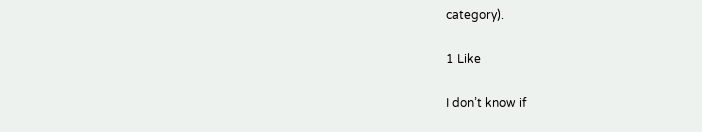category).

1 Like

I don’t know if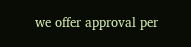we offer approval per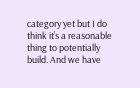category yet but I do think it’s a reasonable thing to potentially build. And we have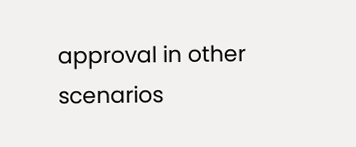approval in other scenarios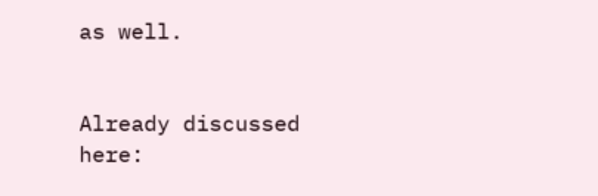as well.


Already discussed here: